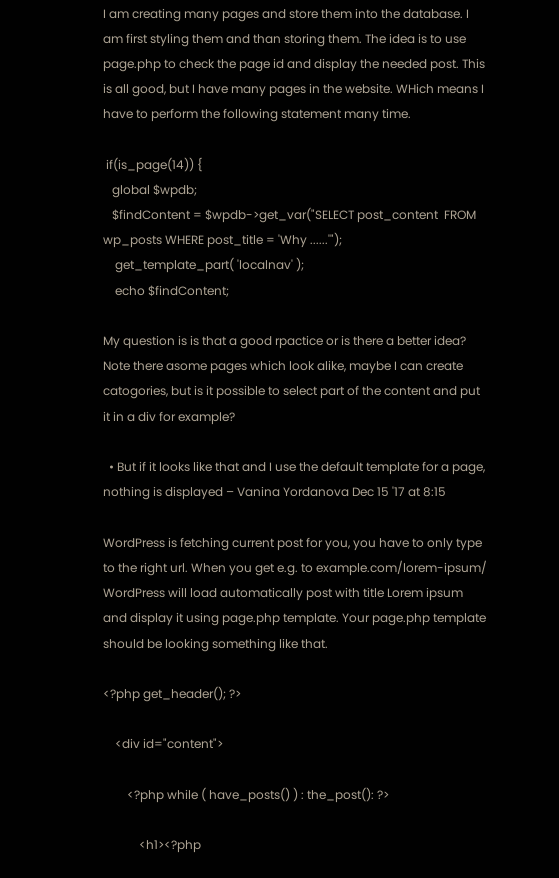I am creating many pages and store them into the database. I am first styling them and than storing them. The idea is to use page.php to check the page id and display the needed post. This is all good, but I have many pages in the website. WHich means I have to perform the following statement many time.

 if(is_page(14)) {
   global $wpdb;
   $findContent = $wpdb->get_var("SELECT post_content  FROM wp_posts WHERE post_title = 'Why ......'");
    get_template_part( 'localnav' );
    echo $findContent;

My question is is that a good rpactice or is there a better idea? Note there asome pages which look alike, maybe I can create catogories, but is it possible to select part of the content and put it in a div for example?

  • But if it looks like that and I use the default template for a page, nothing is displayed – Vanina Yordanova Dec 15 '17 at 8:15

WordPress is fetching current post for you, you have to only type to the right url. When you get e.g. to example.com/lorem-ipsum/ WordPress will load automatically post with title Lorem ipsum and display it using page.php template. Your page.php template should be looking something like that.

<?php get_header(); ?>

    <div id="content">

        <?php while ( have_posts() ) : the_post(): ?>

            <h1><?php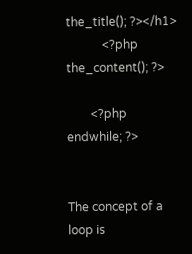the_title(); ?></h1>
            <?php the_content(); ?>

        <?php endwhile; ?>


The concept of a loop is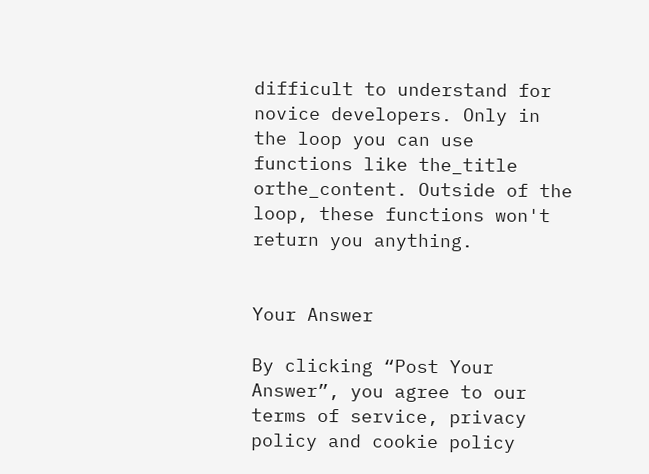difficult to understand for novice developers. Only in the loop you can use functions like the_title orthe_content. Outside of the loop, these functions won't return you anything.


Your Answer

By clicking “Post Your Answer”, you agree to our terms of service, privacy policy and cookie policy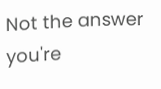Not the answer you're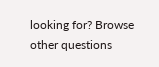looking for? Browse other questions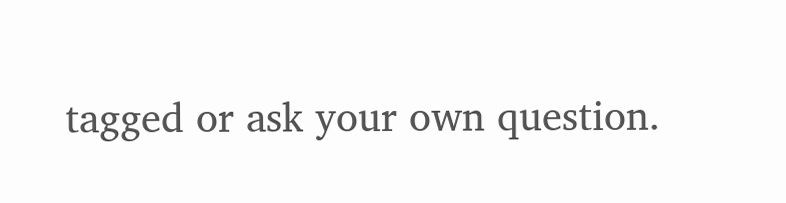tagged or ask your own question.